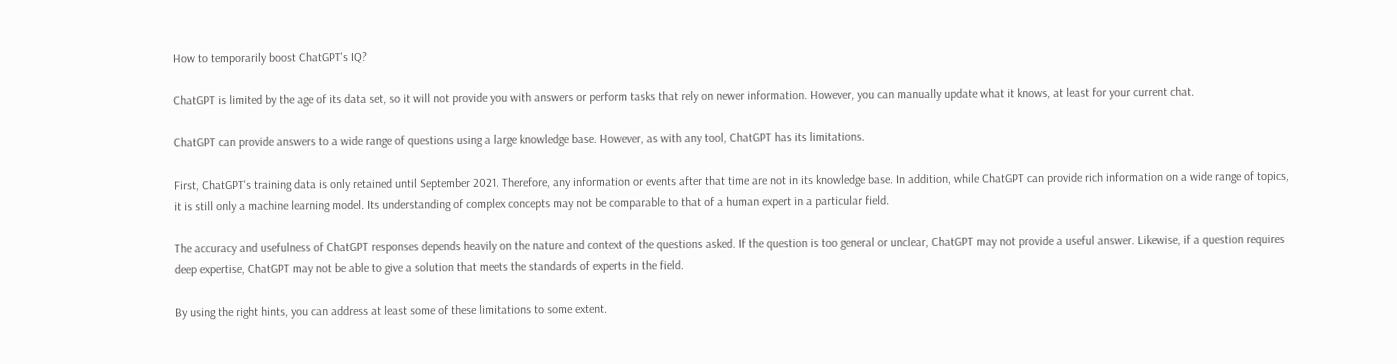How to temporarily boost ChatGPT's IQ?

ChatGPT is limited by the age of its data set, so it will not provide you with answers or perform tasks that rely on newer information. However, you can manually update what it knows, at least for your current chat.

ChatGPT can provide answers to a wide range of questions using a large knowledge base. However, as with any tool, ChatGPT has its limitations.

First, ChatGPT's training data is only retained until September 2021. Therefore, any information or events after that time are not in its knowledge base. In addition, while ChatGPT can provide rich information on a wide range of topics, it is still only a machine learning model. Its understanding of complex concepts may not be comparable to that of a human expert in a particular field.

The accuracy and usefulness of ChatGPT responses depends heavily on the nature and context of the questions asked. If the question is too general or unclear, ChatGPT may not provide a useful answer. Likewise, if a question requires deep expertise, ChatGPT may not be able to give a solution that meets the standards of experts in the field.

By using the right hints, you can address at least some of these limitations to some extent.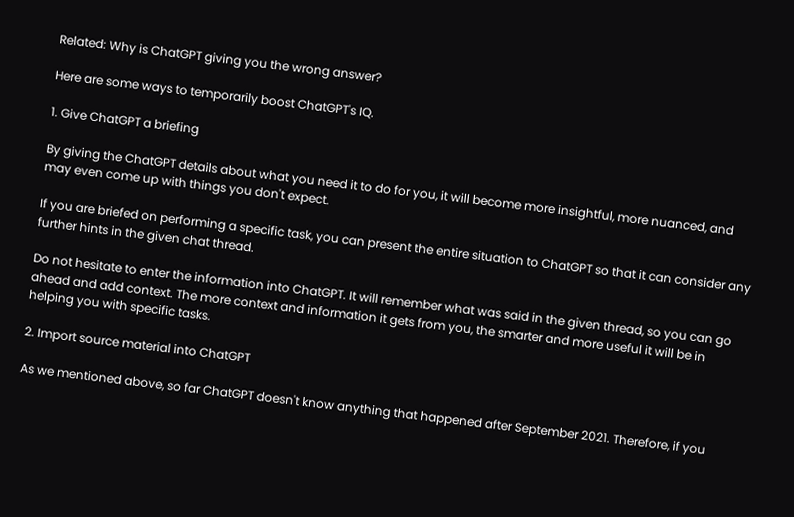Related: Why is ChatGPT giving you the wrong answer?

Here are some ways to temporarily boost ChatGPT's IQ.

1. Give ChatGPT a briefing

By giving the ChatGPT details about what you need it to do for you, it will become more insightful, more nuanced, and may even come up with things you don't expect.

If you are briefed on performing a specific task, you can present the entire situation to ChatGPT so that it can consider any further hints in the given chat thread.

Do not hesitate to enter the information into ChatGPT. It will remember what was said in the given thread, so you can go ahead and add context. The more context and information it gets from you, the smarter and more useful it will be in helping you with specific tasks.

2. Import source material into ChatGPT

As we mentioned above, so far ChatGPT doesn't know anything that happened after September 2021. Therefore, if you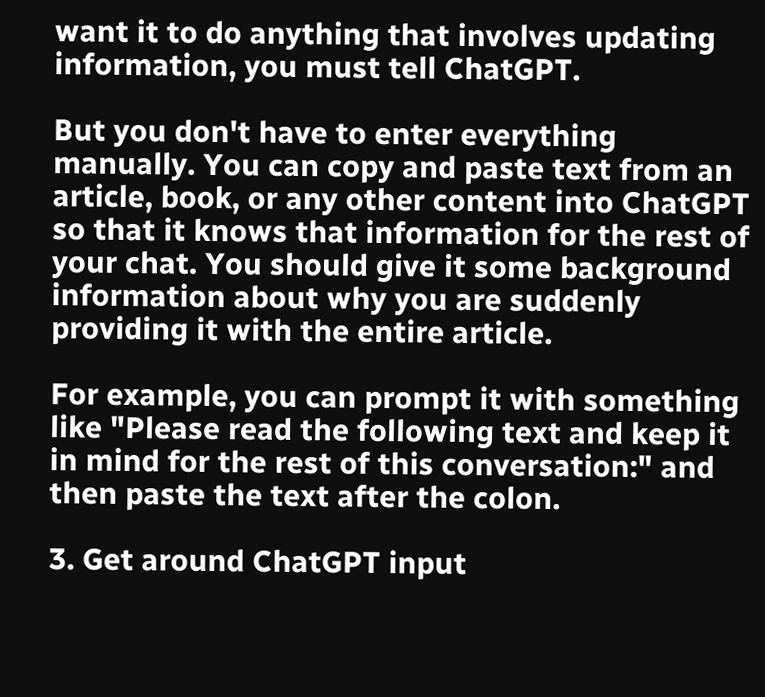want it to do anything that involves updating information, you must tell ChatGPT.

But you don't have to enter everything manually. You can copy and paste text from an article, book, or any other content into ChatGPT so that it knows that information for the rest of your chat. You should give it some background information about why you are suddenly providing it with the entire article.

For example, you can prompt it with something like "Please read the following text and keep it in mind for the rest of this conversation:" and then paste the text after the colon.

3. Get around ChatGPT input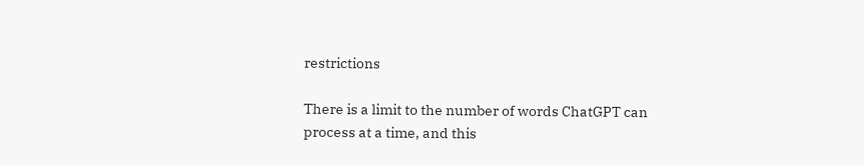restrictions

There is a limit to the number of words ChatGPT can process at a time, and this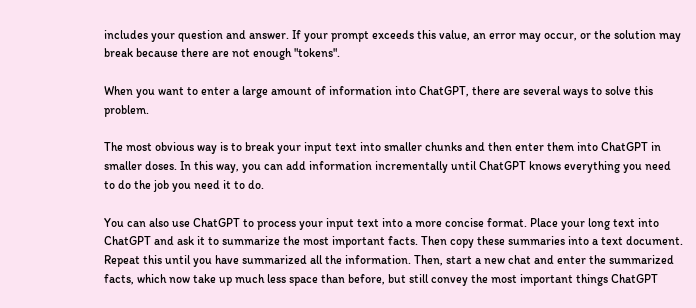includes your question and answer. If your prompt exceeds this value, an error may occur, or the solution may break because there are not enough "tokens".

When you want to enter a large amount of information into ChatGPT, there are several ways to solve this problem.

The most obvious way is to break your input text into smaller chunks and then enter them into ChatGPT in smaller doses. In this way, you can add information incrementally until ChatGPT knows everything you need to do the job you need it to do.

You can also use ChatGPT to process your input text into a more concise format. Place your long text into ChatGPT and ask it to summarize the most important facts. Then copy these summaries into a text document. Repeat this until you have summarized all the information. Then, start a new chat and enter the summarized facts, which now take up much less space than before, but still convey the most important things ChatGPT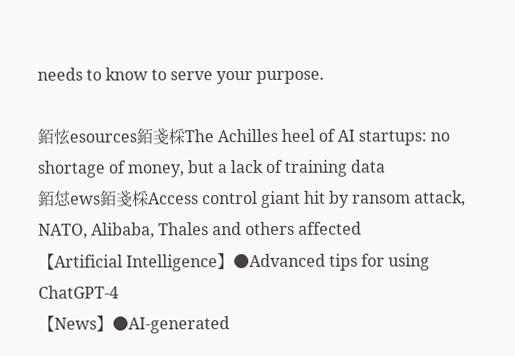needs to know to serve your purpose.

銆怰esources銆戔棌The Achilles heel of AI startups: no shortage of money, but a lack of training data
銆怤ews銆戔棌Access control giant hit by ransom attack, NATO, Alibaba, Thales and others affected
【Artificial Intelligence】●Advanced tips for using ChatGPT-4
【News】●AI-generated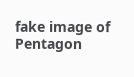fake image of Pentagon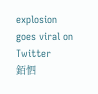explosion goes viral on Twitter
銆怬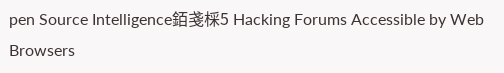pen Source Intelligence銆戔棌5 Hacking Forums Accessible by Web Browsers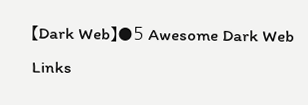【Dark Web】●5 Awesome Dark Web Links